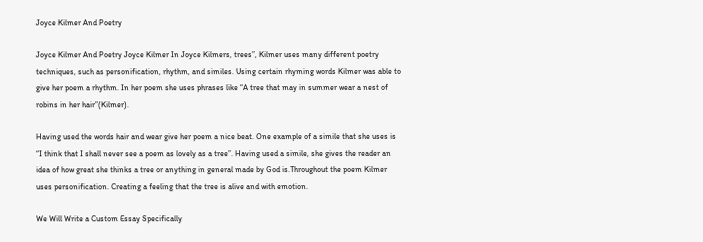Joyce Kilmer And Poetry

Joyce Kilmer And Poetry Joyce Kilmer In Joyce Kilmers, trees”, Kilmer uses many different poetry techniques, such as personification, rhythm, and similes. Using certain rhyming words Kilmer was able to give her poem a rhythm. In her poem she uses phrases like “A tree that may in summer wear a nest of robins in her hair”(Kilmer).

Having used the words hair and wear give her poem a nice beat. One example of a simile that she uses is “I think that I shall never see a poem as lovely as a tree”. Having used a simile, she gives the reader an idea of how great she thinks a tree or anything in general made by God is.Throughout the poem Kilmer uses personification. Creating a feeling that the tree is alive and with emotion.

We Will Write a Custom Essay Specifically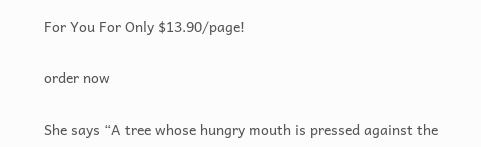For You For Only $13.90/page!

order now

She says “A tree whose hungry mouth is pressed against the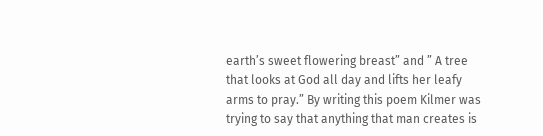earth’s sweet flowering breast” and ” A tree that looks at God all day and lifts her leafy arms to pray.” By writing this poem Kilmer was trying to say that anything that man creates is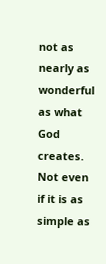not as nearly as wonderful as what God creates. Not even if it is as simple as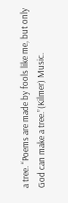a tree. “Poems are made by fools like me, but only God can make a tree.”(Kilmer) Music.